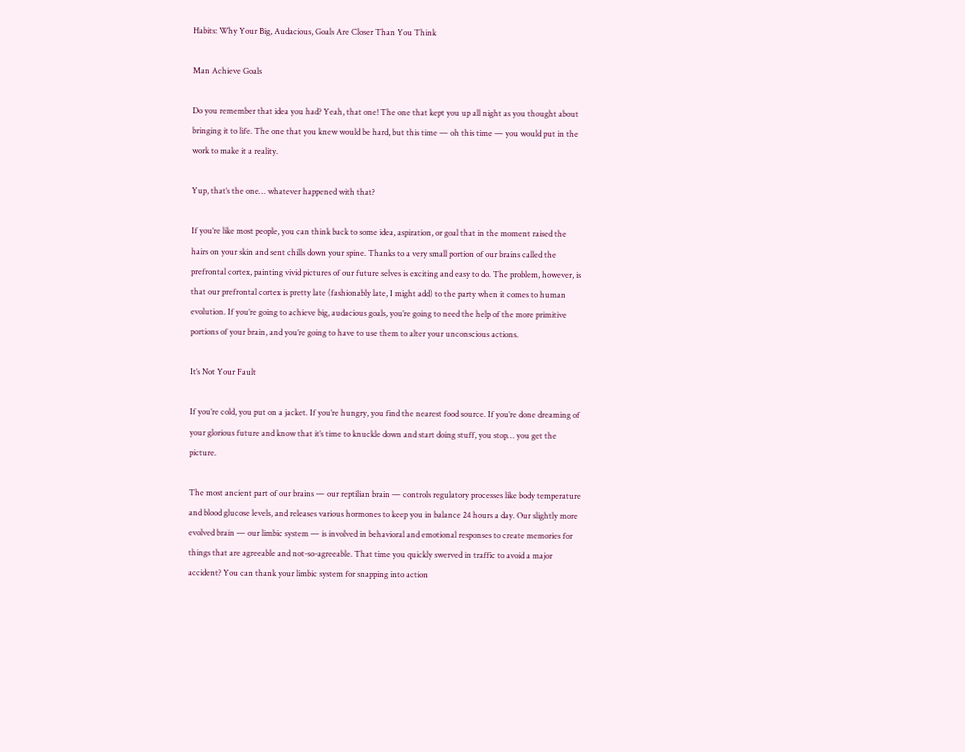Habits: Why Your Big, Audacious, Goals Are Closer Than You Think

Man Achieve Goals

Do you remember that idea you had? Yeah, that one! The one that kept you up all night as you thought about bringing it to life. The one that you knew would be hard, but this time — oh this time — you would put in the work to make it a reality.

Yup, that’s the one… whatever happened with that?

If you’re like most people, you can think back to some idea, aspiration, or goal that in the moment raised the hairs on your skin and sent chills down your spine. Thanks to a very small portion of our brains called the prefrontal cortex, painting vivid pictures of our future selves is exciting and easy to do. The problem, however, is that our prefrontal cortex is pretty late (fashionably late, I might add) to the party when it comes to human evolution. If you’re going to achieve big, audacious goals, you’re going to need the help of the more primitive portions of your brain, and you’re going to have to use them to alter your unconscious actions.

It’s Not Your Fault

If you’re cold, you put on a jacket. If you’re hungry, you find the nearest food source. If you’re done dreaming of your glorious future and know that it’s time to knuckle down and start doing stuff, you stop… you get the picture.

The most ancient part of our brains — our reptilian brain — controls regulatory processes like body temperature and blood glucose levels, and releases various hormones to keep you in balance 24 hours a day. Our slightly more evolved brain — our limbic system — is involved in behavioral and emotional responses to create memories for things that are agreeable and not-so-agreeable. That time you quickly swerved in traffic to avoid a major accident? You can thank your limbic system for snapping into action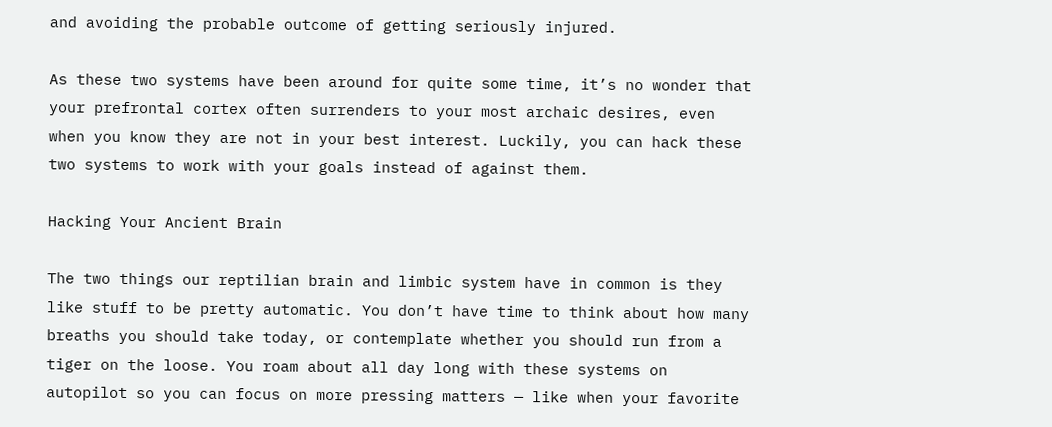and avoiding the probable outcome of getting seriously injured.

As these two systems have been around for quite some time, it’s no wonder that your prefrontal cortex often surrenders to your most archaic desires, even when you know they are not in your best interest. Luckily, you can hack these two systems to work with your goals instead of against them.

Hacking Your Ancient Brain

The two things our reptilian brain and limbic system have in common is they like stuff to be pretty automatic. You don’t have time to think about how many breaths you should take today, or contemplate whether you should run from a tiger on the loose. You roam about all day long with these systems on autopilot so you can focus on more pressing matters — like when your favorite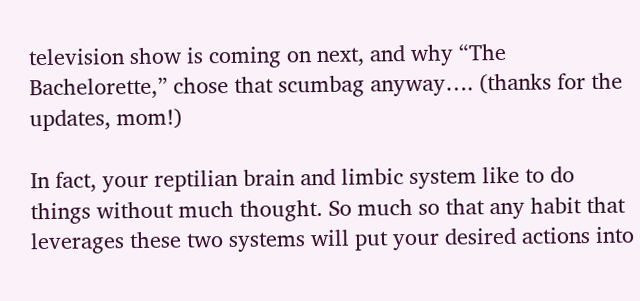television show is coming on next, and why “The Bachelorette,” chose that scumbag anyway…. (thanks for the updates, mom!)

In fact, your reptilian brain and limbic system like to do things without much thought. So much so that any habit that leverages these two systems will put your desired actions into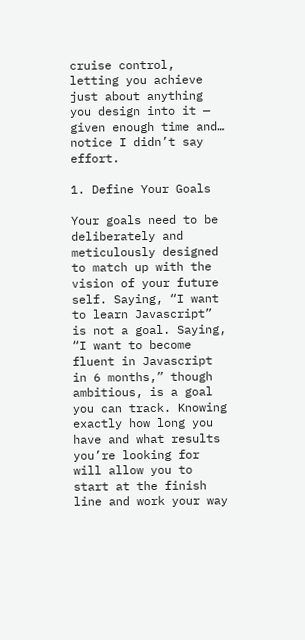cruise control, letting you achieve just about anything you design into it — given enough time and… notice I didn’t say effort.

1. Define Your Goals

Your goals need to be deliberately and meticulously designed to match up with the vision of your future self. Saying, “I want to learn Javascript” is not a goal. Saying, “I want to become fluent in Javascript in 6 months,” though ambitious, is a goal you can track. Knowing exactly how long you have and what results you’re looking for will allow you to start at the finish line and work your way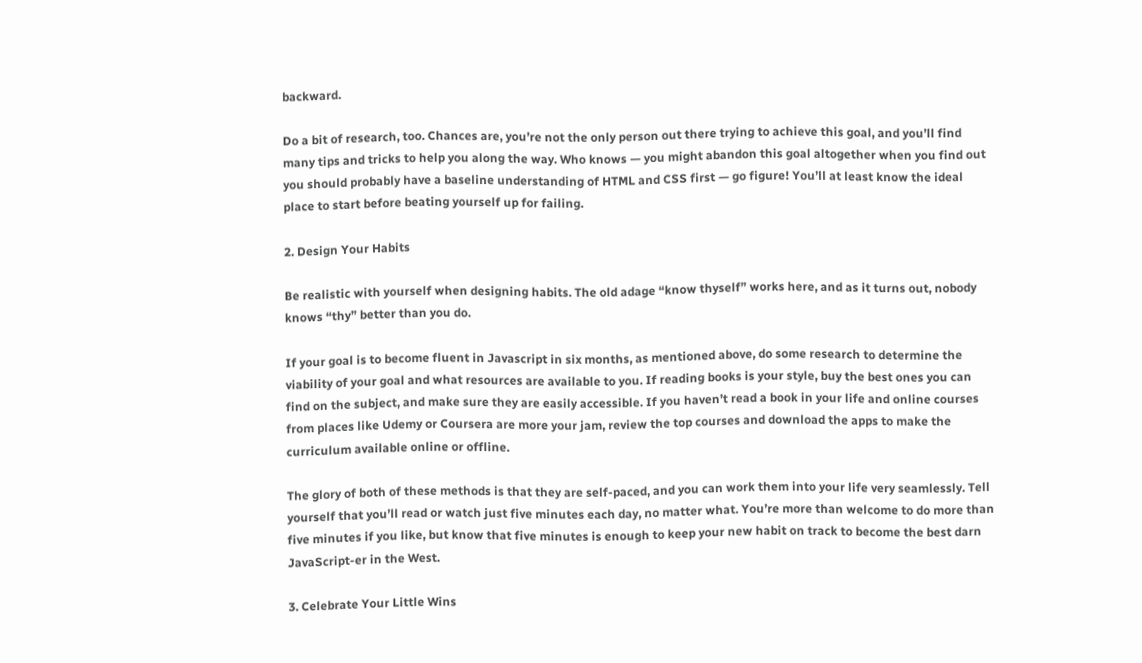backward.

Do a bit of research, too. Chances are, you’re not the only person out there trying to achieve this goal, and you’ll find many tips and tricks to help you along the way. Who knows — you might abandon this goal altogether when you find out you should probably have a baseline understanding of HTML and CSS first — go figure! You’ll at least know the ideal place to start before beating yourself up for failing.

2. Design Your Habits

Be realistic with yourself when designing habits. The old adage “know thyself” works here, and as it turns out, nobody knows “thy” better than you do.

If your goal is to become fluent in Javascript in six months, as mentioned above, do some research to determine the viability of your goal and what resources are available to you. If reading books is your style, buy the best ones you can find on the subject, and make sure they are easily accessible. If you haven’t read a book in your life and online courses from places like Udemy or Coursera are more your jam, review the top courses and download the apps to make the curriculum available online or offline.

The glory of both of these methods is that they are self-paced, and you can work them into your life very seamlessly. Tell yourself that you’ll read or watch just five minutes each day, no matter what. You’re more than welcome to do more than five minutes if you like, but know that five minutes is enough to keep your new habit on track to become the best darn JavaScript-er in the West.

3. Celebrate Your Little Wins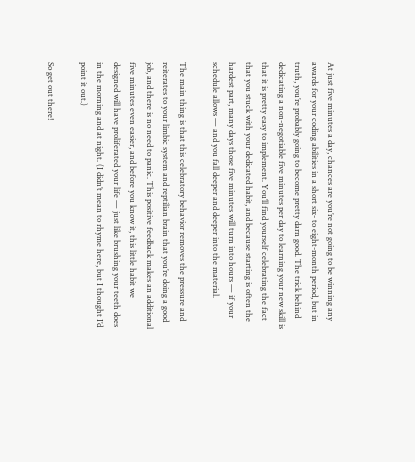At just five minutes a day, chances are you’re not going to be winning any awards for your coding abilities in a short six- to eight-month period, but in truth, you’re probably going to become pretty darn good. The trick behind dedicating a non-negotiable five minutes per day to learning your new skill is that it is pretty easy to implement. You’ll find yourself celebrating the fact that you stuck with your dedicated habit, and because starting is often the hardest part, many days those five minutes will turn into hours — if your schedule allows — and you fall deeper and deeper into the material.

The main thing is that this celebratory behavior removes the pressure and reiterates to your limbic system and reptilian brain that you’re doing a good job, and there is no need to panic. This positive feedback makes an additional five minutes even easier, and before you know it, this little habit we designed will have proliferated your life — just like brushing your teeth does in the morning and at night. (I didn’t mean to rhyme here, but I thought I’d point it out.)

So get out there!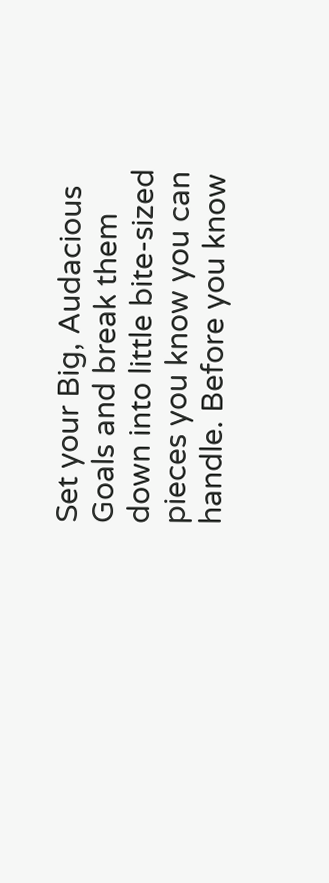Set your Big, Audacious Goals and break them down into little bite-sized pieces you know you can handle. Before you know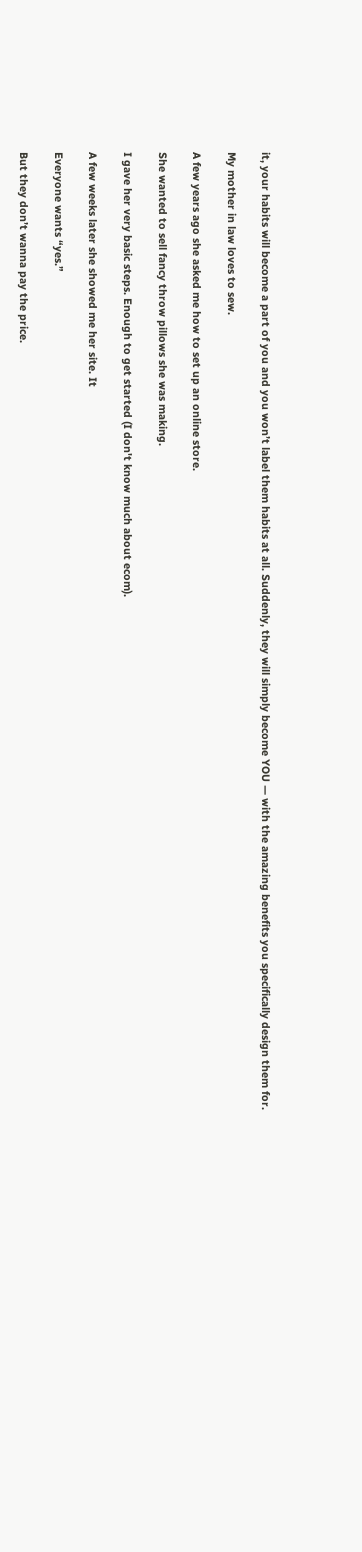it, your habits will become a part of you and you won’t label them habits at all. Suddenly, they will simply become YOU — with the amazing benefits you specifically design them for.

My mother in law loves to sew.

A few years ago she asked me how to set up an online store.

She wanted to sell fancy throw pillows she was making.

I gave her very basic steps. Enough to get started (I don't know much about ecom).

A few weeks later she showed me her site. It

Everyone wants “yes.”

But they don’t wanna pay the price.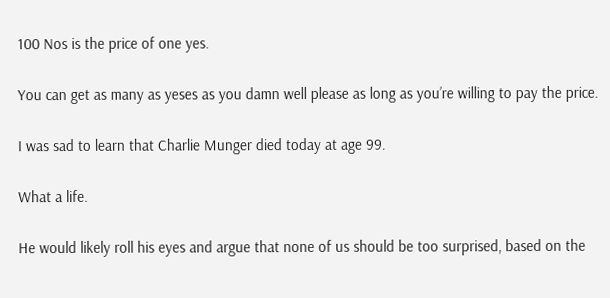100 Nos is the price of one yes.

You can get as many as yeses as you damn well please as long as you’re willing to pay the price.

I was sad to learn that Charlie Munger died today at age 99.

What a life.

He would likely roll his eyes and argue that none of us should be too surprised, based on the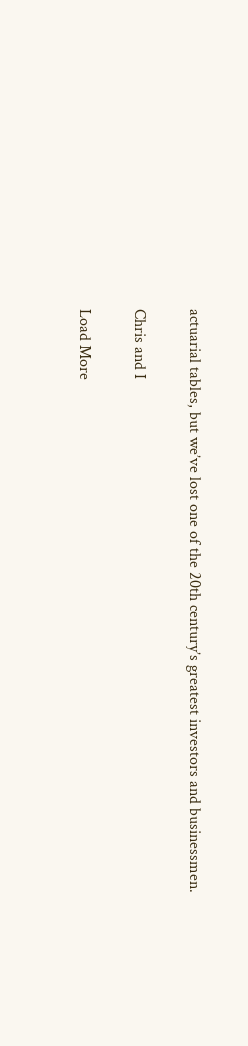actuarial tables, but we’ve lost one of the 20th century’s greatest investors and businessmen.

Chris and I

Load More